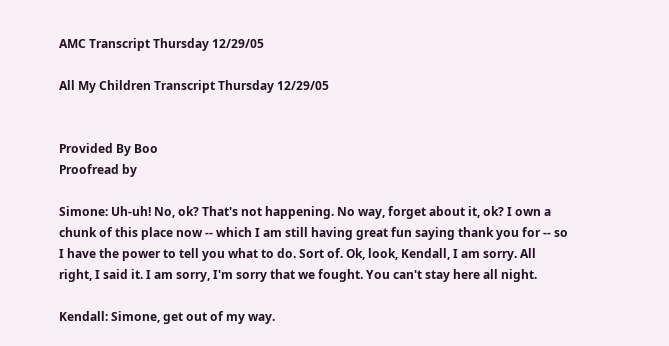AMC Transcript Thursday 12/29/05

All My Children Transcript Thursday 12/29/05


Provided By Boo
Proofread by

Simone: Uh-uh! No, ok? That's not happening. No way, forget about it, ok? I own a chunk of this place now -- which I am still having great fun saying thank you for -- so I have the power to tell you what to do. Sort of. Ok, look, Kendall, I am sorry. All right, I said it. I am sorry, I'm sorry that we fought. You can't stay here all night.

Kendall: Simone, get out of my way.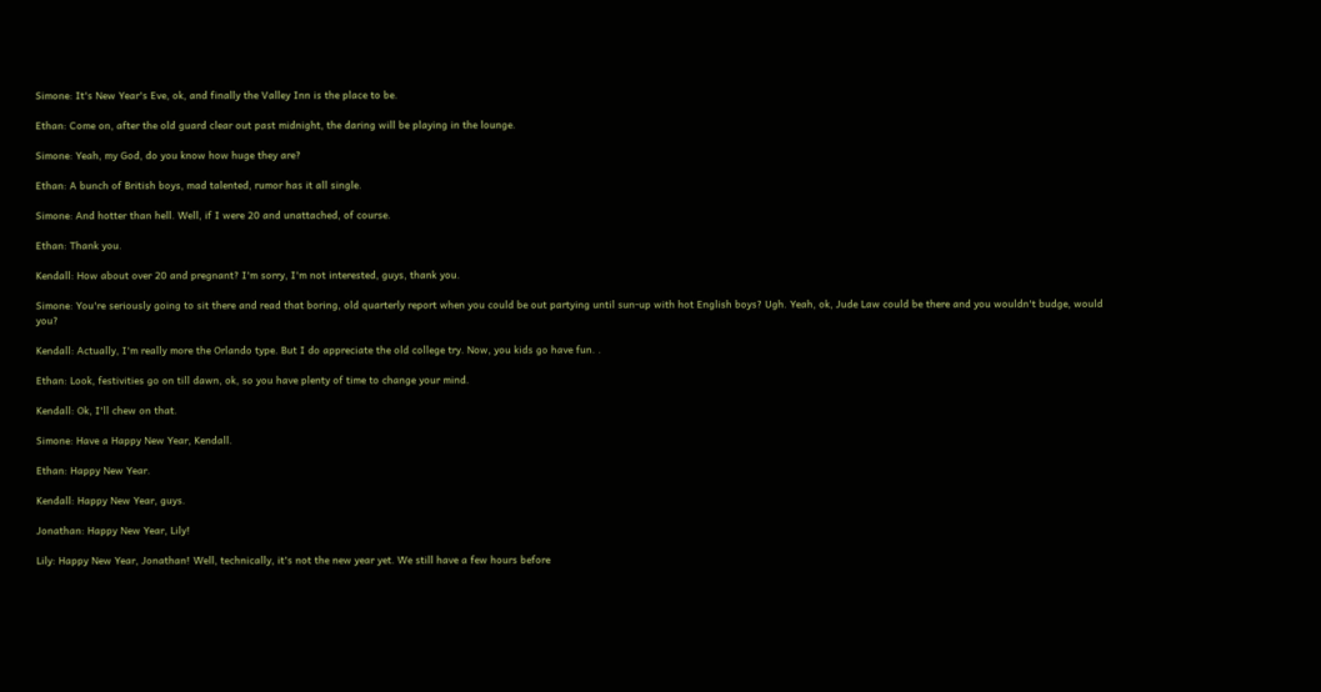Simone: It's New Year's Eve, ok, and finally the Valley Inn is the place to be.

Ethan: Come on, after the old guard clear out past midnight, the daring will be playing in the lounge.

Simone: Yeah, my God, do you know how huge they are?

Ethan: A bunch of British boys, mad talented, rumor has it all single.

Simone: And hotter than hell. Well, if I were 20 and unattached, of course.

Ethan: Thank you.

Kendall: How about over 20 and pregnant? I'm sorry, I'm not interested, guys, thank you.

Simone: You're seriously going to sit there and read that boring, old quarterly report when you could be out partying until sun-up with hot English boys? Ugh. Yeah, ok, Jude Law could be there and you wouldn't budge, would you?

Kendall: Actually, I'm really more the Orlando type. But I do appreciate the old college try. Now, you kids go have fun. .

Ethan: Look, festivities go on till dawn, ok, so you have plenty of time to change your mind.

Kendall: Ok, I'll chew on that.

Simone: Have a Happy New Year, Kendall.

Ethan: Happy New Year.

Kendall: Happy New Year, guys.

Jonathan: Happy New Year, Lily!

Lily: Happy New Year, Jonathan! Well, technically, it's not the new year yet. We still have a few hours before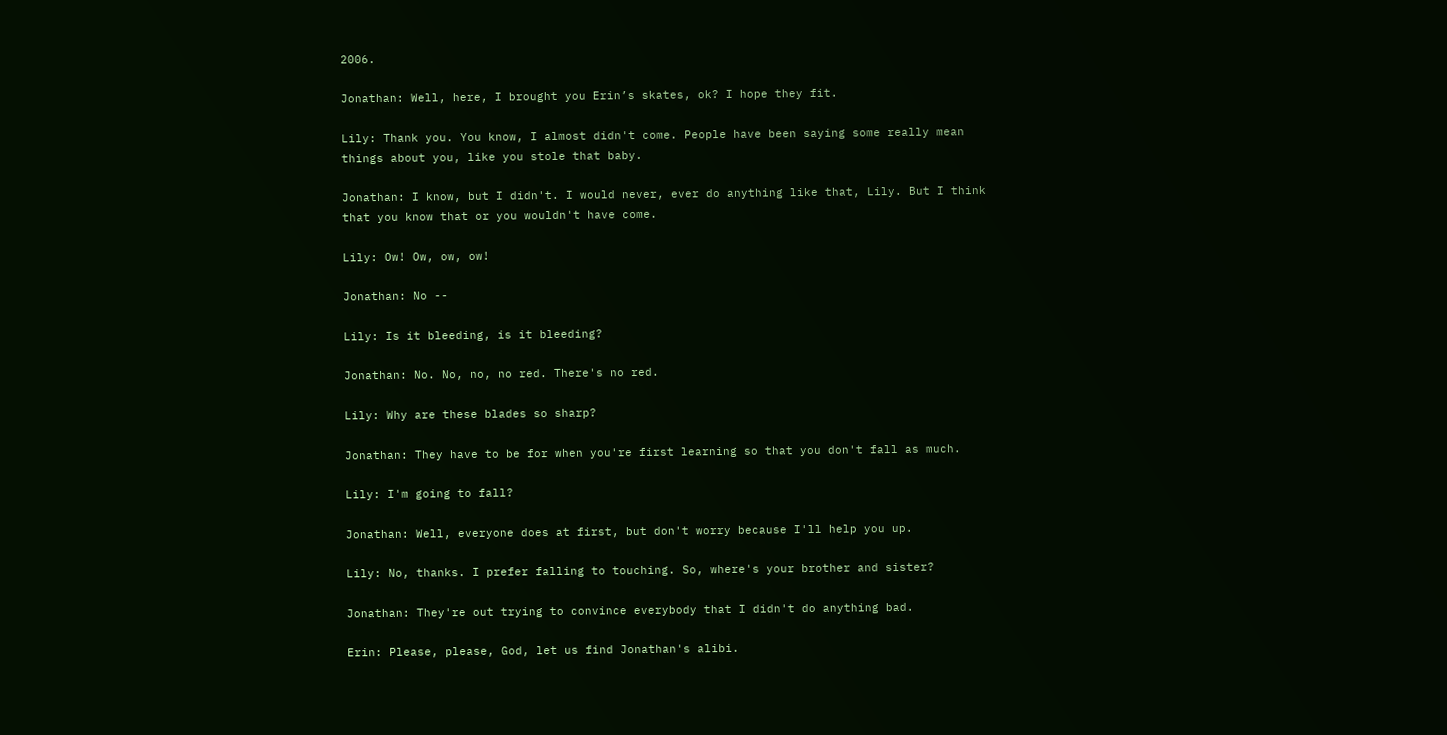2006.

Jonathan: Well, here, I brought you Erin’s skates, ok? I hope they fit.

Lily: Thank you. You know, I almost didn't come. People have been saying some really mean things about you, like you stole that baby.

Jonathan: I know, but I didn't. I would never, ever do anything like that, Lily. But I think that you know that or you wouldn't have come.

Lily: Ow! Ow, ow, ow!

Jonathan: No --

Lily: Is it bleeding, is it bleeding?

Jonathan: No. No, no, no red. There's no red.

Lily: Why are these blades so sharp?

Jonathan: They have to be for when you're first learning so that you don't fall as much.

Lily: I'm going to fall?

Jonathan: Well, everyone does at first, but don't worry because I'll help you up.

Lily: No, thanks. I prefer falling to touching. So, where's your brother and sister?

Jonathan: They're out trying to convince everybody that I didn't do anything bad.

Erin: Please, please, God, let us find Jonathan's alibi.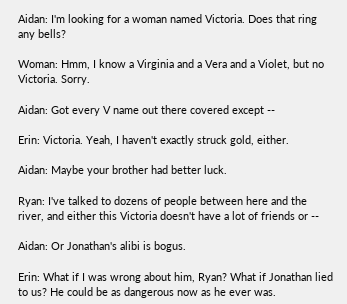Aidan: I'm looking for a woman named Victoria. Does that ring any bells?

Woman: Hmm, I know a Virginia and a Vera and a Violet, but no Victoria. Sorry.

Aidan: Got every V name out there covered except --

Erin: Victoria. Yeah, I haven't exactly struck gold, either.

Aidan: Maybe your brother had better luck.

Ryan: I've talked to dozens of people between here and the river, and either this Victoria doesn't have a lot of friends or --

Aidan: Or Jonathan's alibi is bogus.

Erin: What if I was wrong about him, Ryan? What if Jonathan lied to us? He could be as dangerous now as he ever was.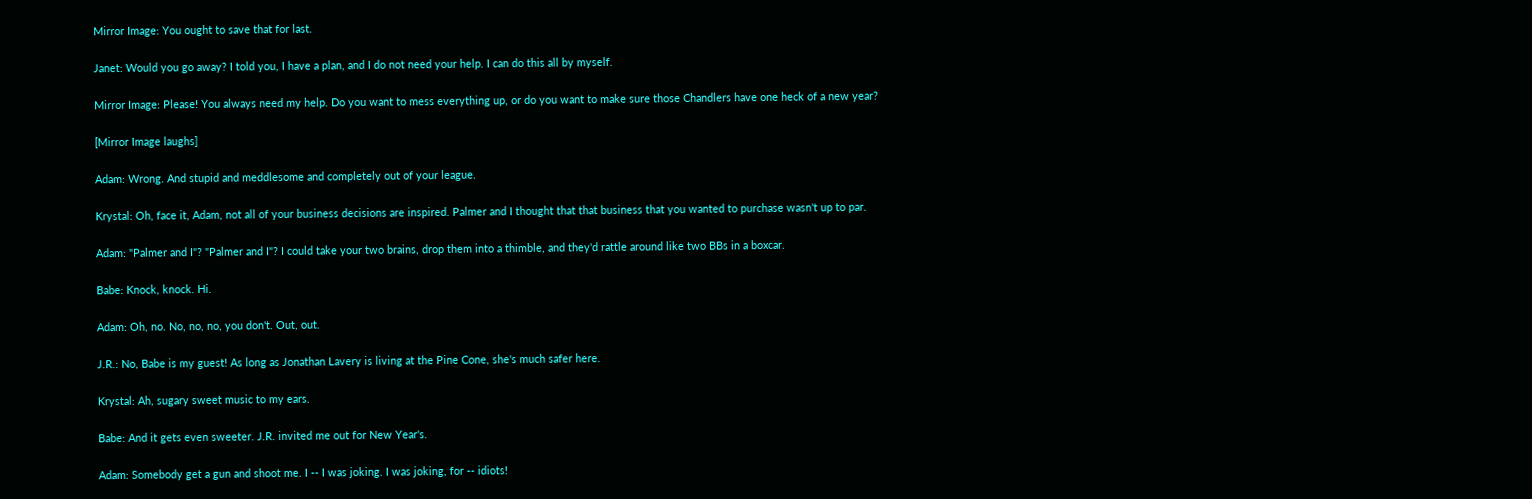Mirror Image: You ought to save that for last.

Janet: Would you go away? I told you, I have a plan, and I do not need your help. I can do this all by myself.

Mirror Image: Please! You always need my help. Do you want to mess everything up, or do you want to make sure those Chandlers have one heck of a new year?

[Mirror Image laughs]

Adam: Wrong. And stupid and meddlesome and completely out of your league.

Krystal: Oh, face it, Adam, not all of your business decisions are inspired. Palmer and I thought that that business that you wanted to purchase wasn't up to par.

Adam: "Palmer and I"? "Palmer and I"? I could take your two brains, drop them into a thimble, and they'd rattle around like two BBs in a boxcar.

Babe: Knock, knock. Hi.

Adam: Oh, no. No, no, no, you don't. Out, out.

J.R.: No, Babe is my guest! As long as Jonathan Lavery is living at the Pine Cone, she's much safer here.

Krystal: Ah, sugary sweet music to my ears.

Babe: And it gets even sweeter. J.R. invited me out for New Year's.

Adam: Somebody get a gun and shoot me. I -- I was joking. I was joking, for -- idiots!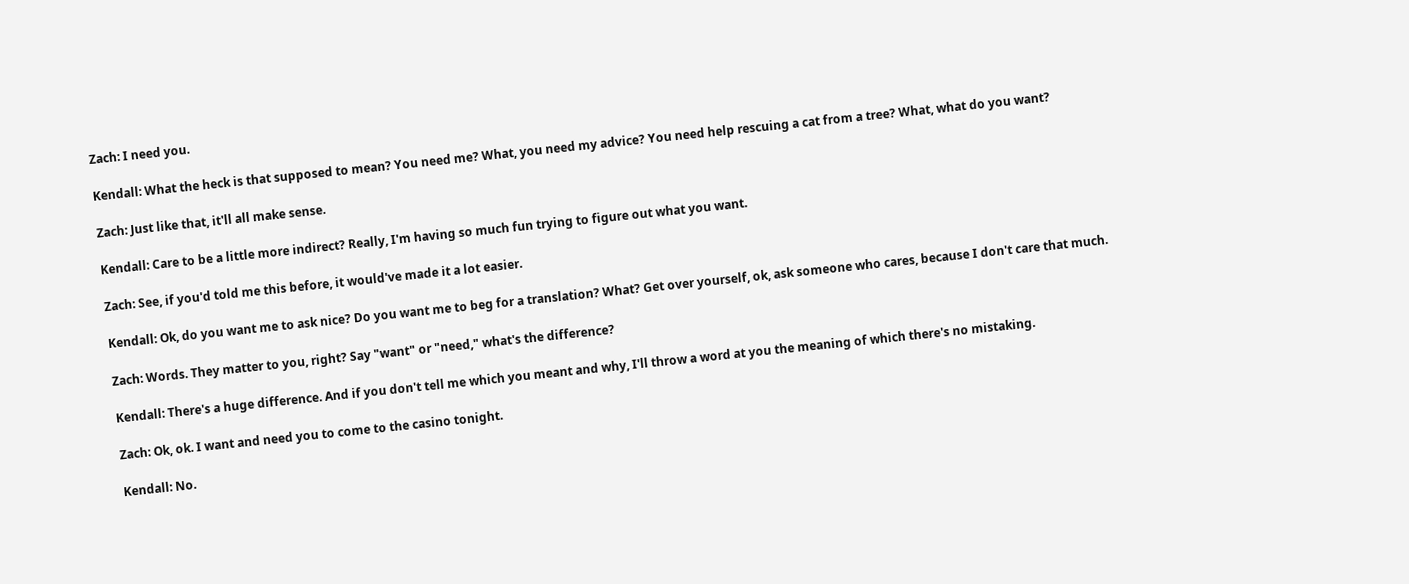Zach: I need you.

Kendall: What the heck is that supposed to mean? You need me? What, you need my advice? You need help rescuing a cat from a tree? What, what do you want?

Zach: Just like that, it'll all make sense.

Kendall: Care to be a little more indirect? Really, I'm having so much fun trying to figure out what you want.

Zach: See, if you'd told me this before, it would've made it a lot easier.

Kendall: Ok, do you want me to ask nice? Do you want me to beg for a translation? What? Get over yourself, ok, ask someone who cares, because I don't care that much.

Zach: Words. They matter to you, right? Say "want" or "need," what's the difference?

Kendall: There's a huge difference. And if you don't tell me which you meant and why, I'll throw a word at you the meaning of which there's no mistaking.

Zach: Ok, ok. I want and need you to come to the casino tonight.

Kendall: No.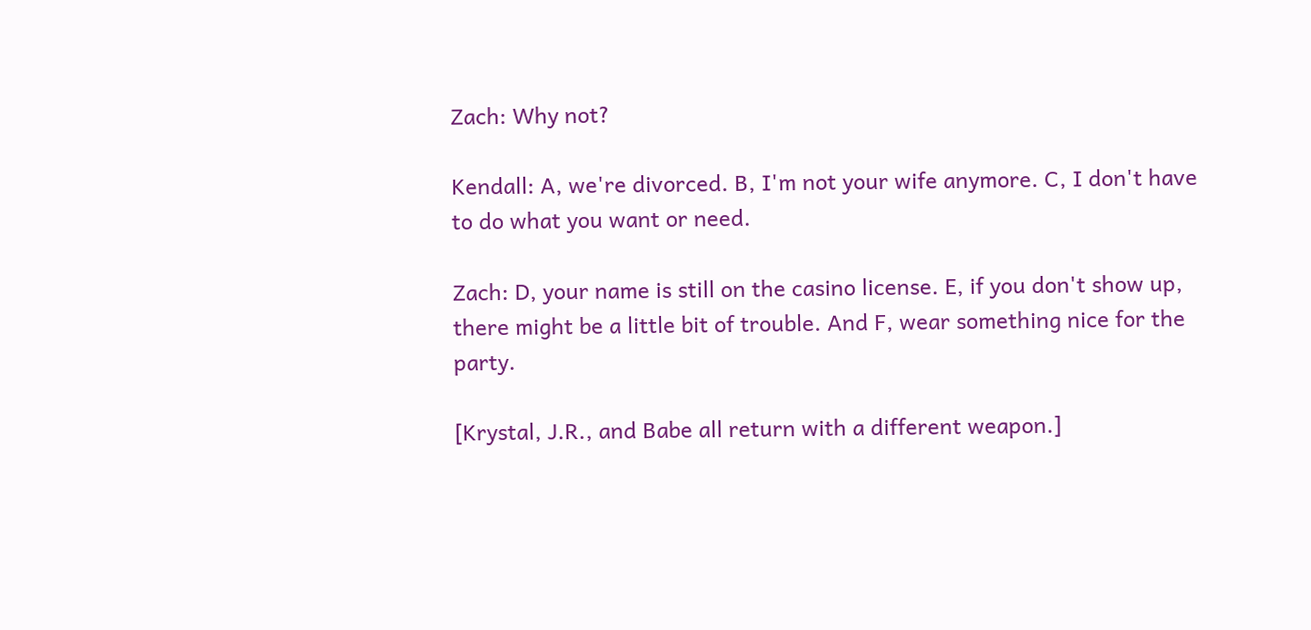Zach: Why not?

Kendall: A, we're divorced. B, I'm not your wife anymore. C, I don't have to do what you want or need.

Zach: D, your name is still on the casino license. E, if you don't show up, there might be a little bit of trouble. And F, wear something nice for the party.

[Krystal, J.R., and Babe all return with a different weapon.]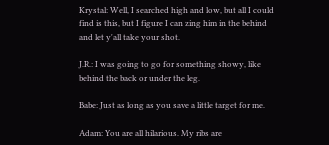Krystal: Well, I searched high and low, but all I could find is this, but I figure I can zing him in the behind and let y'all take your shot.

J.R.: I was going to go for something showy, like behind the back or under the leg.

Babe: Just as long as you save a little target for me.

Adam: You are all hilarious. My ribs are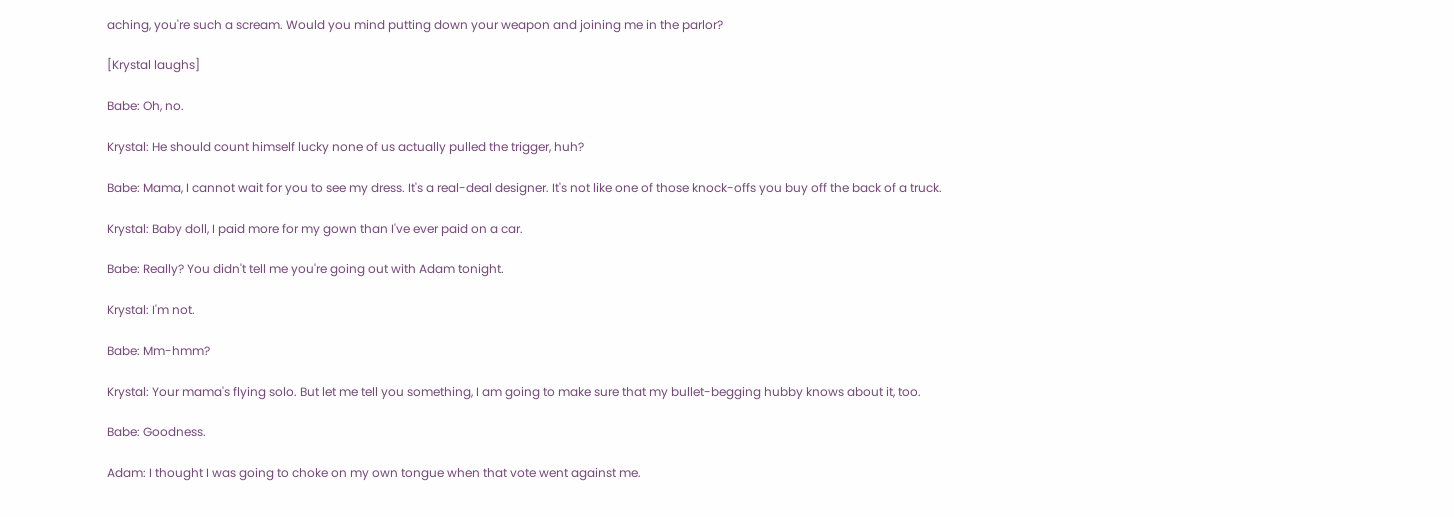aching, you're such a scream. Would you mind putting down your weapon and joining me in the parlor?

[Krystal laughs]

Babe: Oh, no.

Krystal: He should count himself lucky none of us actually pulled the trigger, huh?

Babe: Mama, I cannot wait for you to see my dress. It's a real-deal designer. It's not like one of those knock-offs you buy off the back of a truck.

Krystal: Baby doll, I paid more for my gown than I've ever paid on a car.

Babe: Really? You didn't tell me you're going out with Adam tonight.

Krystal: I'm not.

Babe: Mm-hmm?

Krystal: Your mama's flying solo. But let me tell you something, I am going to make sure that my bullet-begging hubby knows about it, too.

Babe: Goodness.

Adam: I thought I was going to choke on my own tongue when that vote went against me.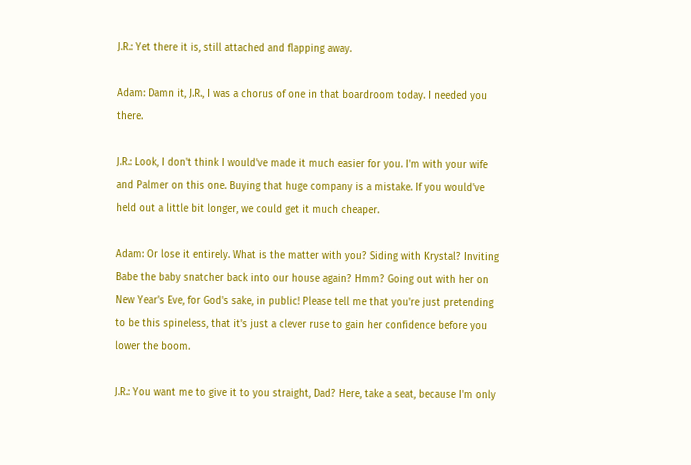J.R.: Yet there it is, still attached and flapping away.

Adam: Damn it, J.R., I was a chorus of one in that boardroom today. I needed you there.

J.R.: Look, I don't think I would've made it much easier for you. I'm with your wife and Palmer on this one. Buying that huge company is a mistake. If you would've held out a little bit longer, we could get it much cheaper.

Adam: Or lose it entirely. What is the matter with you? Siding with Krystal? Inviting Babe the baby snatcher back into our house again? Hmm? Going out with her on New Year's Eve, for God's sake, in public! Please tell me that you're just pretending to be this spineless, that it's just a clever ruse to gain her confidence before you lower the boom.

J.R.: You want me to give it to you straight, Dad? Here, take a seat, because I'm only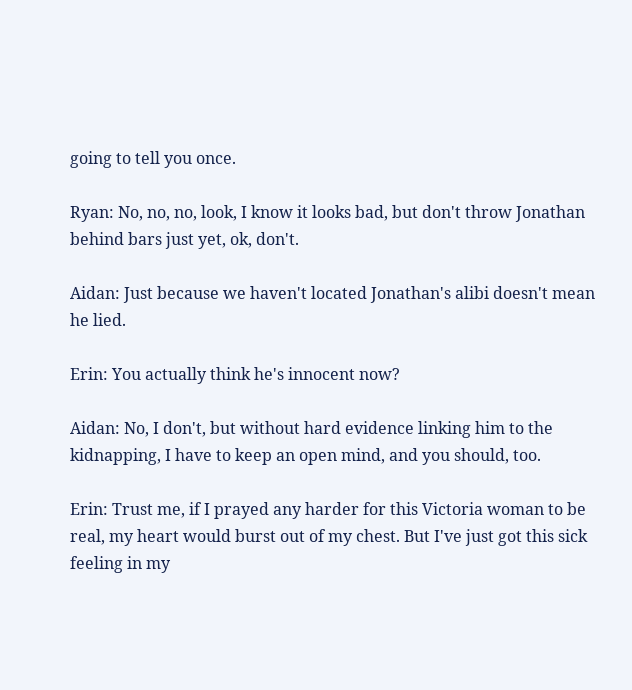going to tell you once.

Ryan: No, no, no, look, I know it looks bad, but don't throw Jonathan behind bars just yet, ok, don't.

Aidan: Just because we haven't located Jonathan's alibi doesn't mean he lied.

Erin: You actually think he's innocent now?

Aidan: No, I don't, but without hard evidence linking him to the kidnapping, I have to keep an open mind, and you should, too.

Erin: Trust me, if I prayed any harder for this Victoria woman to be real, my heart would burst out of my chest. But I've just got this sick feeling in my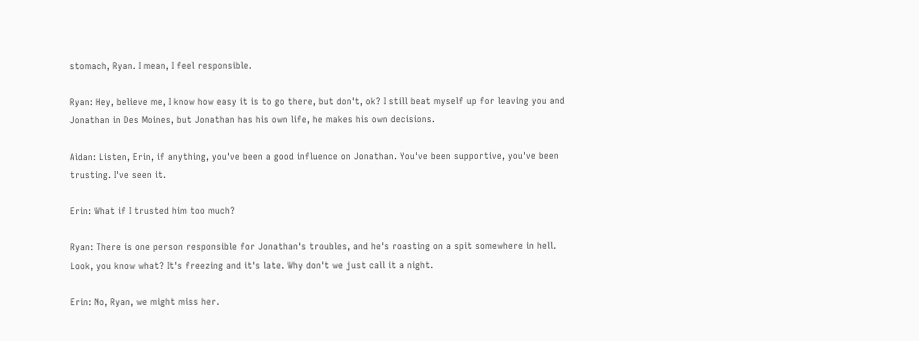stomach, Ryan. I mean, I feel responsible.

Ryan: Hey, believe me, I know how easy it is to go there, but don't, ok? I still beat myself up for leaving you and Jonathan in Des Moines, but Jonathan has his own life, he makes his own decisions.

Aidan: Listen, Erin, if anything, you've been a good influence on Jonathan. You've been supportive, you've been trusting. I've seen it.

Erin: What if I trusted him too much?

Ryan: There is one person responsible for Jonathan's troubles, and he's roasting on a spit somewhere in hell. Look, you know what? It's freezing and it's late. Why don't we just call it a night.

Erin: No, Ryan, we might miss her.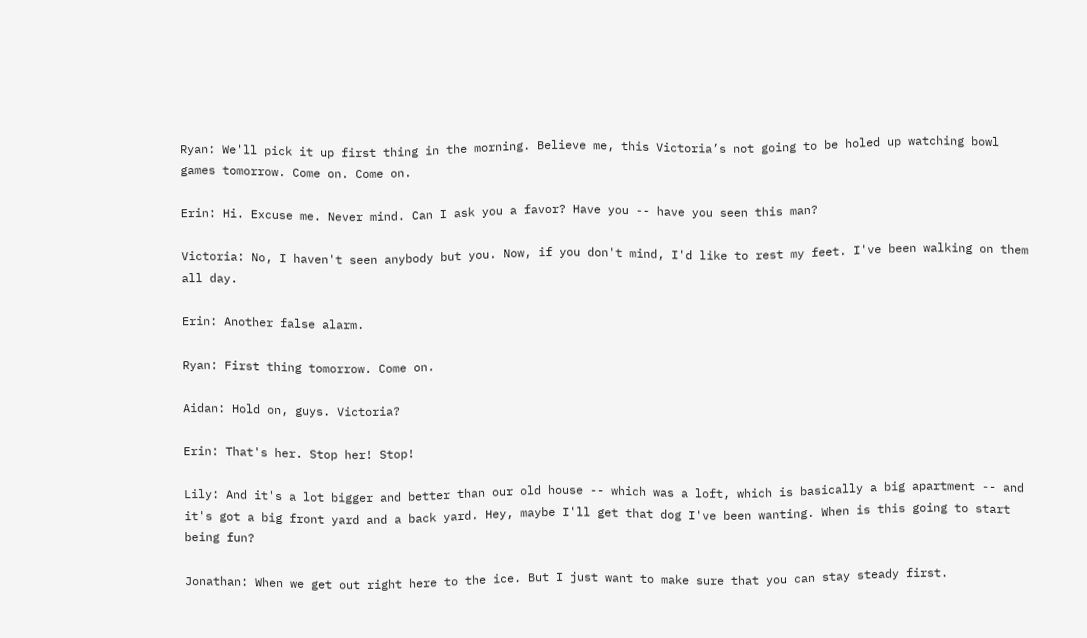Ryan: We'll pick it up first thing in the morning. Believe me, this Victoria’s not going to be holed up watching bowl games tomorrow. Come on. Come on.

Erin: Hi. Excuse me. Never mind. Can I ask you a favor? Have you -- have you seen this man?

Victoria: No, I haven't seen anybody but you. Now, if you don't mind, I'd like to rest my feet. I've been walking on them all day.

Erin: Another false alarm.

Ryan: First thing tomorrow. Come on.

Aidan: Hold on, guys. Victoria?

Erin: That's her. Stop her! Stop!

Lily: And it's a lot bigger and better than our old house -- which was a loft, which is basically a big apartment -- and it's got a big front yard and a back yard. Hey, maybe I'll get that dog I've been wanting. When is this going to start being fun?

Jonathan: When we get out right here to the ice. But I just want to make sure that you can stay steady first.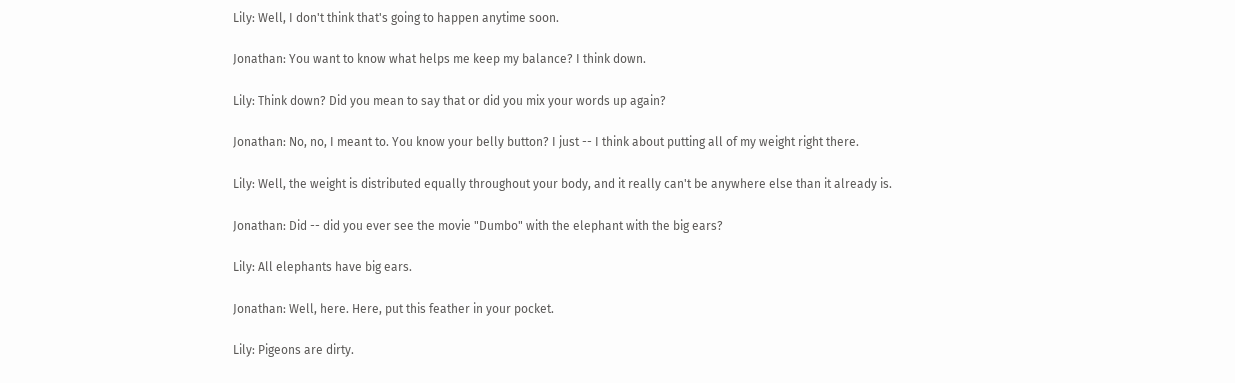Lily: Well, I don't think that's going to happen anytime soon.

Jonathan: You want to know what helps me keep my balance? I think down.

Lily: Think down? Did you mean to say that or did you mix your words up again?

Jonathan: No, no, I meant to. You know your belly button? I just -- I think about putting all of my weight right there.

Lily: Well, the weight is distributed equally throughout your body, and it really can't be anywhere else than it already is.

Jonathan: Did -- did you ever see the movie "Dumbo" with the elephant with the big ears?

Lily: All elephants have big ears.

Jonathan: Well, here. Here, put this feather in your pocket.

Lily: Pigeons are dirty.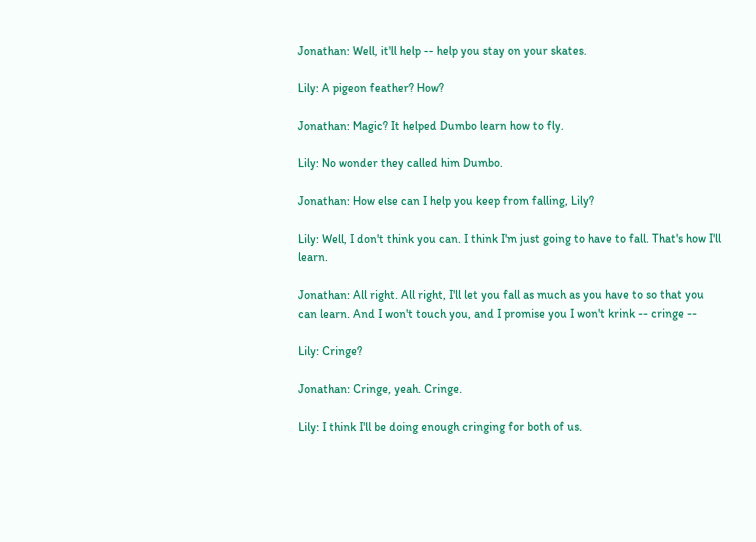Jonathan: Well, it'll help -- help you stay on your skates.

Lily: A pigeon feather? How?

Jonathan: Magic? It helped Dumbo learn how to fly.

Lily: No wonder they called him Dumbo.

Jonathan: How else can I help you keep from falling, Lily?

Lily: Well, I don't think you can. I think I'm just going to have to fall. That's how I'll learn.

Jonathan: All right. All right, I'll let you fall as much as you have to so that you can learn. And I won't touch you, and I promise you I won't krink -- cringe --

Lily: Cringe?

Jonathan: Cringe, yeah. Cringe.

Lily: I think I'll be doing enough cringing for both of us.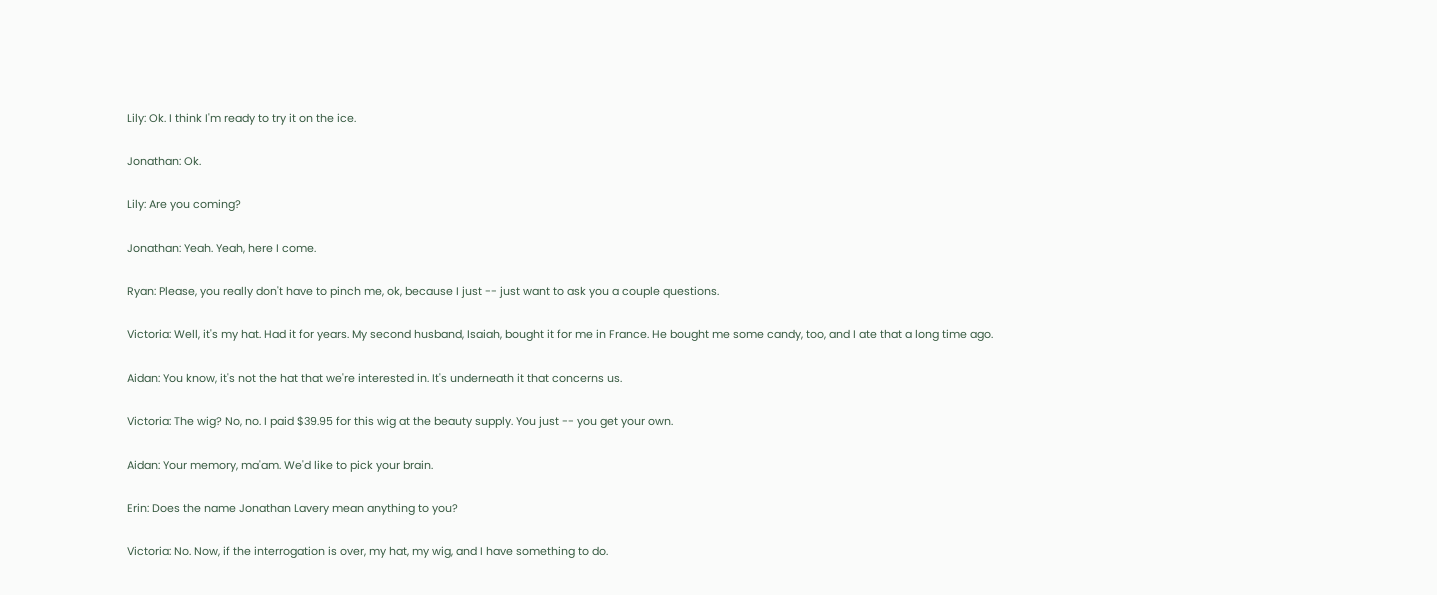Lily: Ok. I think I'm ready to try it on the ice.

Jonathan: Ok.

Lily: Are you coming?

Jonathan: Yeah. Yeah, here I come.

Ryan: Please, you really don't have to pinch me, ok, because I just -- just want to ask you a couple questions.

Victoria: Well, it's my hat. Had it for years. My second husband, Isaiah, bought it for me in France. He bought me some candy, too, and I ate that a long time ago.

Aidan: You know, it's not the hat that we're interested in. It's underneath it that concerns us.

Victoria: The wig? No, no. I paid $39.95 for this wig at the beauty supply. You just -- you get your own.

Aidan: Your memory, ma'am. We'd like to pick your brain.

Erin: Does the name Jonathan Lavery mean anything to you?

Victoria: No. Now, if the interrogation is over, my hat, my wig, and I have something to do.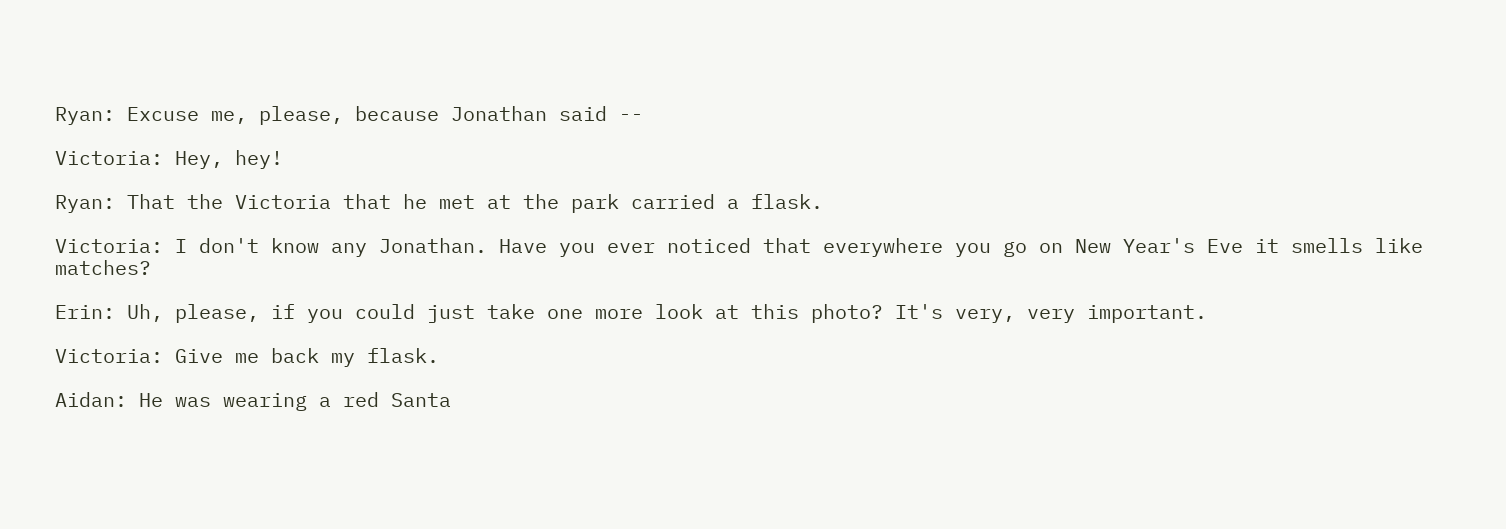Ryan: Excuse me, please, because Jonathan said --

Victoria: Hey, hey!

Ryan: That the Victoria that he met at the park carried a flask.

Victoria: I don't know any Jonathan. Have you ever noticed that everywhere you go on New Year's Eve it smells like matches?

Erin: Uh, please, if you could just take one more look at this photo? It's very, very important.

Victoria: Give me back my flask.

Aidan: He was wearing a red Santa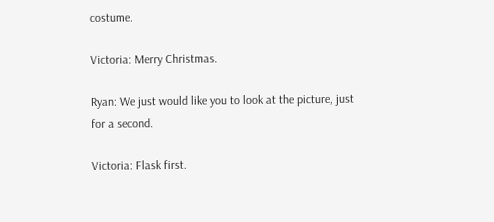costume.

Victoria: Merry Christmas.

Ryan: We just would like you to look at the picture, just for a second.

Victoria: Flask first.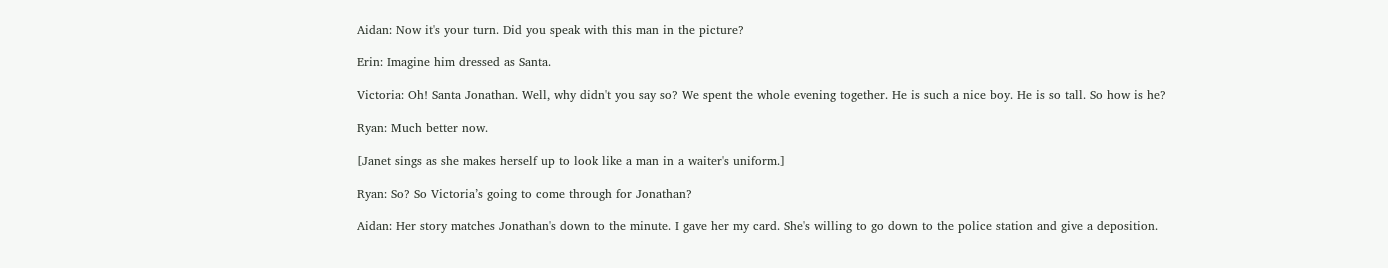Aidan: Now it's your turn. Did you speak with this man in the picture?

Erin: Imagine him dressed as Santa.

Victoria: Oh! Santa Jonathan. Well, why didn't you say so? We spent the whole evening together. He is such a nice boy. He is so tall. So how is he?

Ryan: Much better now.

[Janet sings as she makes herself up to look like a man in a waiter's uniform.]

Ryan: So? So Victoria’s going to come through for Jonathan?

Aidan: Her story matches Jonathan's down to the minute. I gave her my card. She's willing to go down to the police station and give a deposition.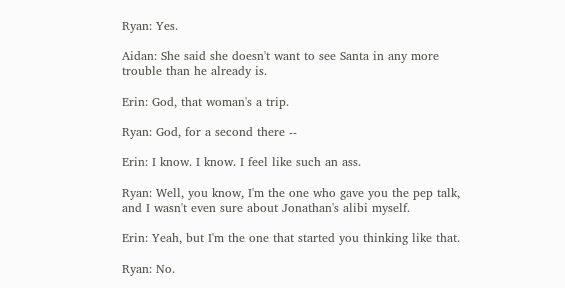Ryan: Yes.

Aidan: She said she doesn't want to see Santa in any more trouble than he already is.

Erin: God, that woman's a trip.

Ryan: God, for a second there --

Erin: I know. I know. I feel like such an ass.

Ryan: Well, you know, I'm the one who gave you the pep talk, and I wasn't even sure about Jonathan's alibi myself.

Erin: Yeah, but I'm the one that started you thinking like that.

Ryan: No.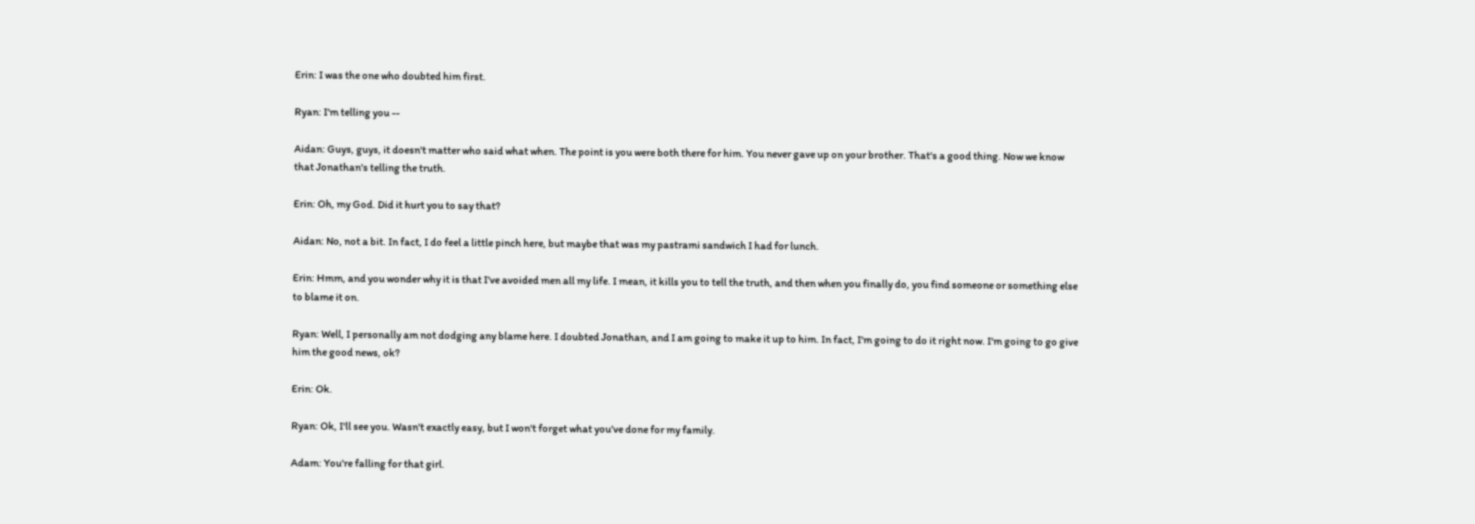Erin: I was the one who doubted him first.

Ryan: I'm telling you --

Aidan: Guys, guys, it doesn't matter who said what when. The point is you were both there for him. You never gave up on your brother. That's a good thing. Now we know that Jonathan's telling the truth.

Erin: Oh, my God. Did it hurt you to say that?

Aidan: No, not a bit. In fact, I do feel a little pinch here, but maybe that was my pastrami sandwich I had for lunch.

Erin: Hmm, and you wonder why it is that I've avoided men all my life. I mean, it kills you to tell the truth, and then when you finally do, you find someone or something else to blame it on.

Ryan: Well, I personally am not dodging any blame here. I doubted Jonathan, and I am going to make it up to him. In fact, I'm going to do it right now. I'm going to go give him the good news, ok?

Erin: Ok.

Ryan: Ok, I'll see you. Wasn't exactly easy, but I won't forget what you've done for my family.

Adam: You're falling for that girl.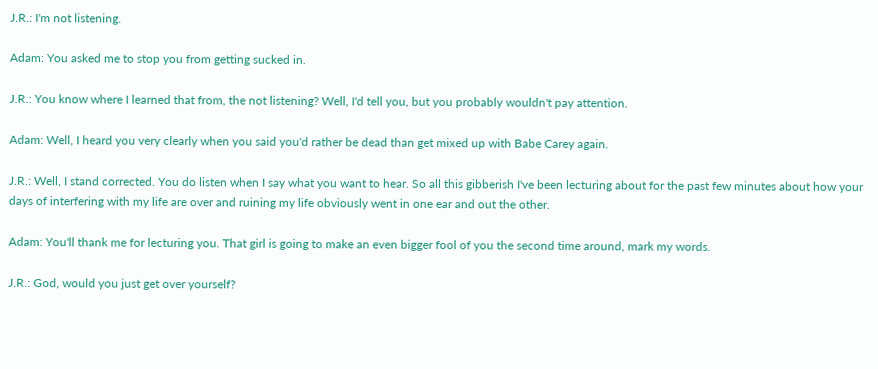J.R.: I'm not listening.

Adam: You asked me to stop you from getting sucked in.

J.R.: You know where I learned that from, the not listening? Well, I'd tell you, but you probably wouldn't pay attention.

Adam: Well, I heard you very clearly when you said you'd rather be dead than get mixed up with Babe Carey again.

J.R.: Well, I stand corrected. You do listen when I say what you want to hear. So all this gibberish I've been lecturing about for the past few minutes about how your days of interfering with my life are over and ruining my life obviously went in one ear and out the other.

Adam: You'll thank me for lecturing you. That girl is going to make an even bigger fool of you the second time around, mark my words.

J.R.: God, would you just get over yourself?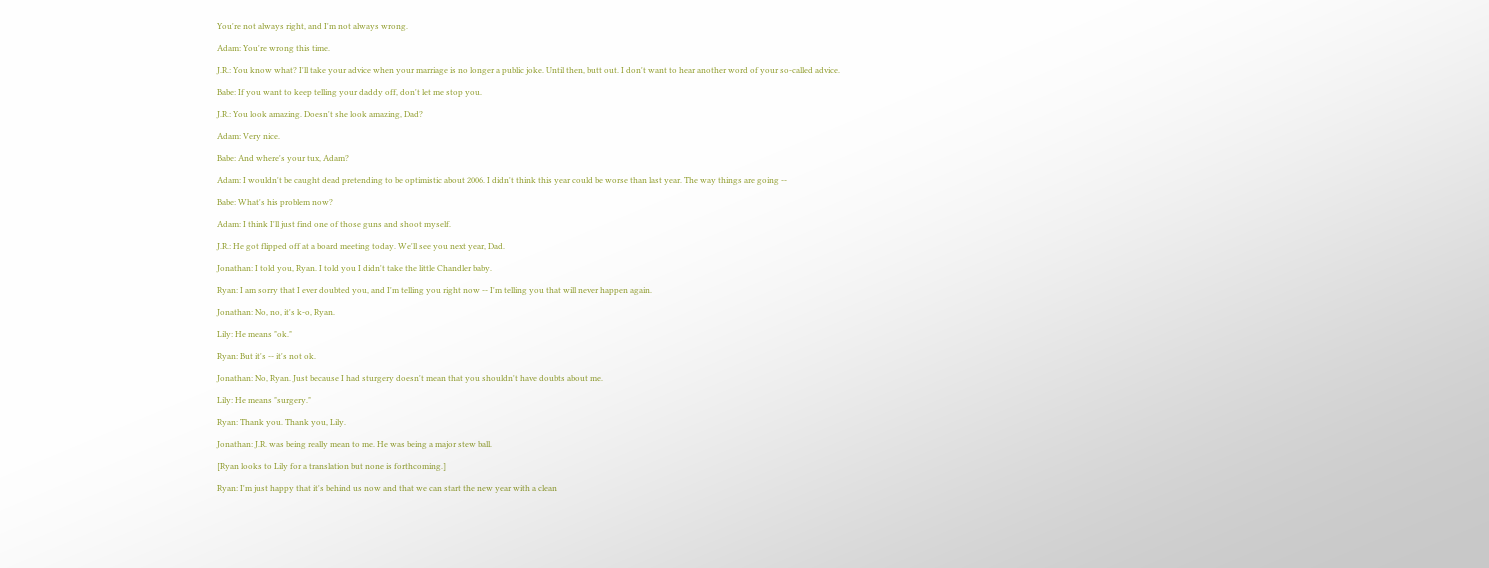You're not always right, and I'm not always wrong.

Adam: You're wrong this time.

J.R.: You know what? I'll take your advice when your marriage is no longer a public joke. Until then, butt out. I don't want to hear another word of your so-called advice.

Babe: If you want to keep telling your daddy off, don't let me stop you.

J.R.: You look amazing. Doesn't she look amazing, Dad?

Adam: Very nice.

Babe: And where's your tux, Adam?

Adam: I wouldn't be caught dead pretending to be optimistic about 2006. I didn't think this year could be worse than last year. The way things are going --

Babe: What's his problem now?

Adam: I think I'll just find one of those guns and shoot myself.

J.R.: He got flipped off at a board meeting today. We'll see you next year, Dad.

Jonathan: I told you, Ryan. I told you I didn't take the little Chandler baby.

Ryan: I am sorry that I ever doubted you, and I'm telling you right now -- I'm telling you that will never happen again.

Jonathan: No, no, it's k-o, Ryan.

Lily: He means "ok."

Ryan: But it's -- it's not ok.

Jonathan: No, Ryan. Just because I had sturgery doesn't mean that you shouldn't have doubts about me.

Lily: He means "surgery."

Ryan: Thank you. Thank you, Lily.

Jonathan: J.R. was being really mean to me. He was being a major stew ball.

[Ryan looks to Lily for a translation but none is forthcoming.]

Ryan: I'm just happy that it's behind us now and that we can start the new year with a clean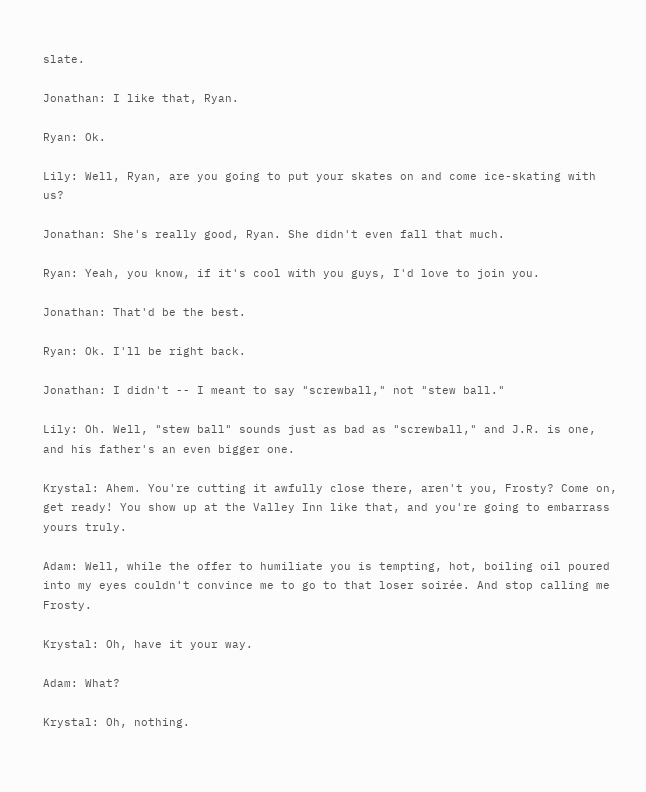slate.

Jonathan: I like that, Ryan.

Ryan: Ok.

Lily: Well, Ryan, are you going to put your skates on and come ice-skating with us?

Jonathan: She's really good, Ryan. She didn't even fall that much.

Ryan: Yeah, you know, if it's cool with you guys, I'd love to join you.

Jonathan: That'd be the best.

Ryan: Ok. I'll be right back.

Jonathan: I didn't -- I meant to say "screwball," not "stew ball."

Lily: Oh. Well, "stew ball" sounds just as bad as "screwball," and J.R. is one, and his father's an even bigger one.

Krystal: Ahem. You're cutting it awfully close there, aren't you, Frosty? Come on, get ready! You show up at the Valley Inn like that, and you're going to embarrass yours truly.

Adam: Well, while the offer to humiliate you is tempting, hot, boiling oil poured into my eyes couldn't convince me to go to that loser soirée. And stop calling me Frosty.

Krystal: Oh, have it your way.

Adam: What?

Krystal: Oh, nothing.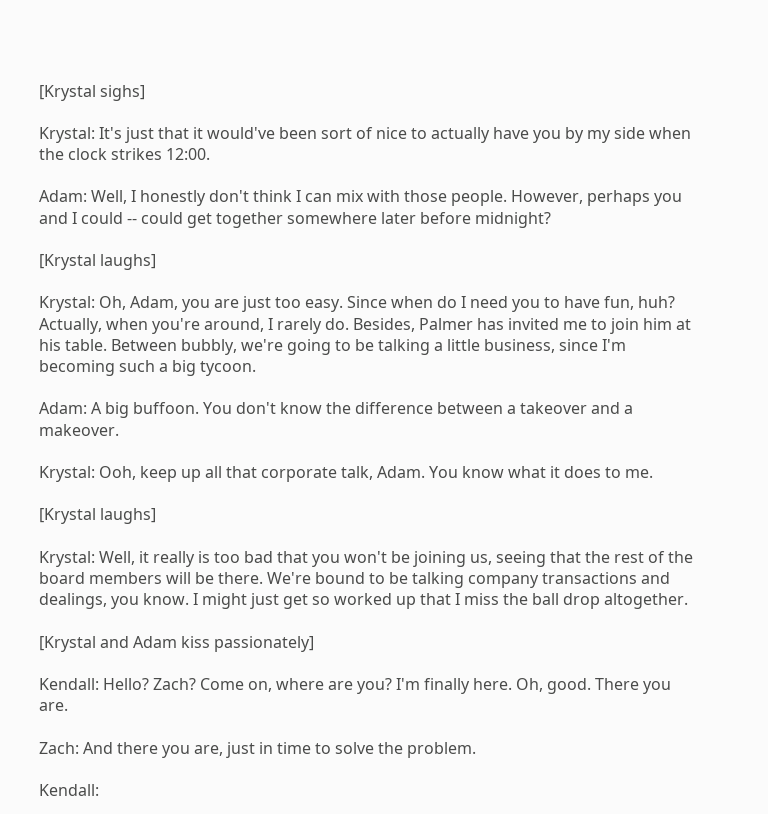[Krystal sighs]

Krystal: It's just that it would've been sort of nice to actually have you by my side when the clock strikes 12:00.

Adam: Well, I honestly don't think I can mix with those people. However, perhaps you and I could -- could get together somewhere later before midnight?

[Krystal laughs]

Krystal: Oh, Adam, you are just too easy. Since when do I need you to have fun, huh? Actually, when you're around, I rarely do. Besides, Palmer has invited me to join him at his table. Between bubbly, we're going to be talking a little business, since I'm becoming such a big tycoon.

Adam: A big buffoon. You don't know the difference between a takeover and a makeover.

Krystal: Ooh, keep up all that corporate talk, Adam. You know what it does to me.

[Krystal laughs]

Krystal: Well, it really is too bad that you won't be joining us, seeing that the rest of the board members will be there. We're bound to be talking company transactions and dealings, you know. I might just get so worked up that I miss the ball drop altogether.

[Krystal and Adam kiss passionately]

Kendall: Hello? Zach? Come on, where are you? I'm finally here. Oh, good. There you are.

Zach: And there you are, just in time to solve the problem.

Kendall: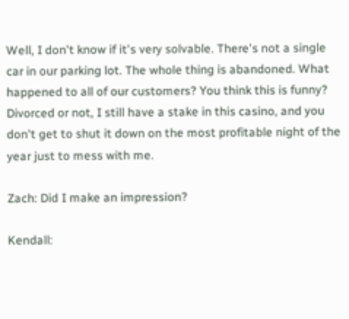Well, I don't know if it's very solvable. There's not a single car in our parking lot. The whole thing is abandoned. What happened to all of our customers? You think this is funny? Divorced or not, I still have a stake in this casino, and you don't get to shut it down on the most profitable night of the year just to mess with me.

Zach: Did I make an impression?

Kendall: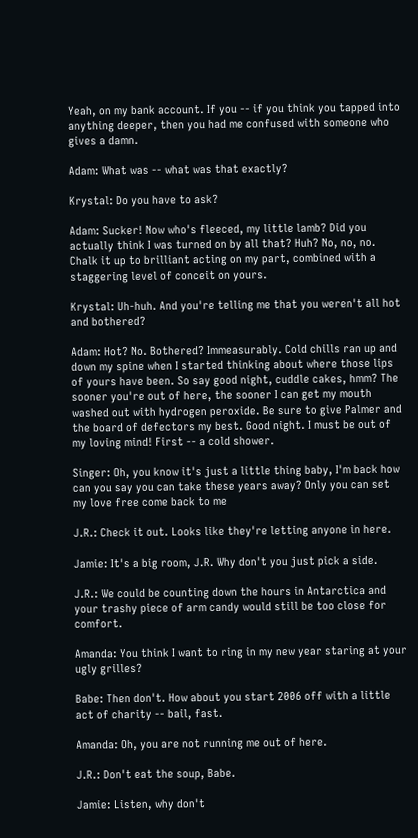Yeah, on my bank account. If you -- if you think you tapped into anything deeper, then you had me confused with someone who gives a damn.

Adam: What was -- what was that exactly?

Krystal: Do you have to ask?

Adam: Sucker! Now who's fleeced, my little lamb? Did you actually think I was turned on by all that? Huh? No, no, no. Chalk it up to brilliant acting on my part, combined with a staggering level of conceit on yours.

Krystal: Uh-huh. And you're telling me that you weren't all hot and bothered?

Adam: Hot? No. Bothered? Immeasurably. Cold chills ran up and down my spine when I started thinking about where those lips of yours have been. So say good night, cuddle cakes, hmm? The sooner you're out of here, the sooner I can get my mouth washed out with hydrogen peroxide. Be sure to give Palmer and the board of defectors my best. Good night. I must be out of my loving mind! First -- a cold shower.

Singer: Oh, you know it's just a little thing baby, I'm back how can you say you can take these years away? Only you can set my love free come back to me

J.R.: Check it out. Looks like they're letting anyone in here.

Jamie: It's a big room, J.R. Why don't you just pick a side.

J.R.: We could be counting down the hours in Antarctica and your trashy piece of arm candy would still be too close for comfort.

Amanda: You think I want to ring in my new year staring at your ugly grilles?

Babe: Then don't. How about you start 2006 off with a little act of charity -- bail, fast.

Amanda: Oh, you are not running me out of here.

J.R.: Don't eat the soup, Babe.

Jamie: Listen, why don't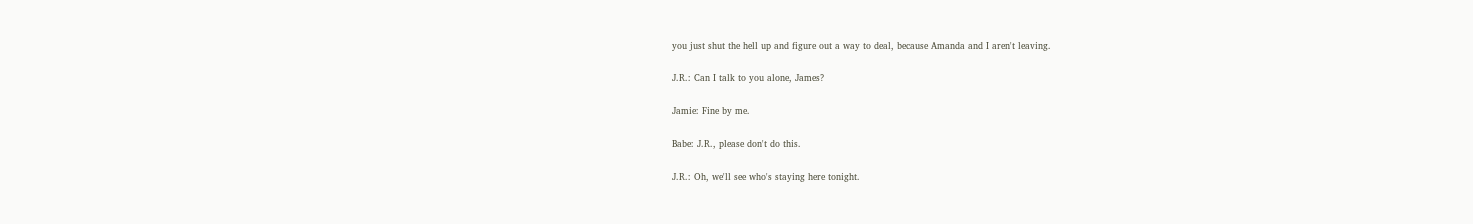you just shut the hell up and figure out a way to deal, because Amanda and I aren't leaving.

J.R.: Can I talk to you alone, James?

Jamie: Fine by me.

Babe: J.R., please don't do this.

J.R.: Oh, we'll see who's staying here tonight.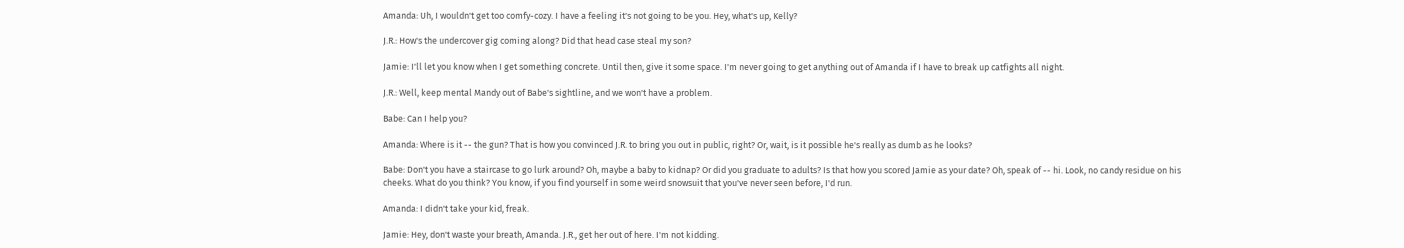Amanda: Uh, I wouldn't get too comfy-cozy. I have a feeling it's not going to be you. Hey, what's up, Kelly?

J.R.: How's the undercover gig coming along? Did that head case steal my son?

Jamie: I'll let you know when I get something concrete. Until then, give it some space. I'm never going to get anything out of Amanda if I have to break up catfights all night.

J.R.: Well, keep mental Mandy out of Babe's sightline, and we won't have a problem.

Babe: Can I help you?

Amanda: Where is it -- the gun? That is how you convinced J.R. to bring you out in public, right? Or, wait, is it possible he's really as dumb as he looks?

Babe: Don't you have a staircase to go lurk around? Oh, maybe a baby to kidnap? Or did you graduate to adults? Is that how you scored Jamie as your date? Oh, speak of -- hi. Look, no candy residue on his cheeks. What do you think? You know, if you find yourself in some weird snowsuit that you've never seen before, I'd run.

Amanda: I didn't take your kid, freak.

Jamie: Hey, don't waste your breath, Amanda. J.R., get her out of here. I'm not kidding.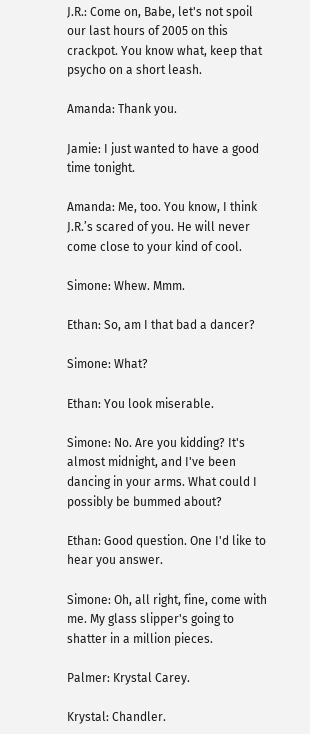J.R.: Come on, Babe, let's not spoil our last hours of 2005 on this crackpot. You know what, keep that psycho on a short leash.

Amanda: Thank you.

Jamie: I just wanted to have a good time tonight.

Amanda: Me, too. You know, I think J.R.’s scared of you. He will never come close to your kind of cool.

Simone: Whew. Mmm.

Ethan: So, am I that bad a dancer?

Simone: What?

Ethan: You look miserable.

Simone: No. Are you kidding? It's almost midnight, and I've been dancing in your arms. What could I possibly be bummed about?

Ethan: Good question. One I'd like to hear you answer.

Simone: Oh, all right, fine, come with me. My glass slipper's going to shatter in a million pieces.

Palmer: Krystal Carey.

Krystal: Chandler.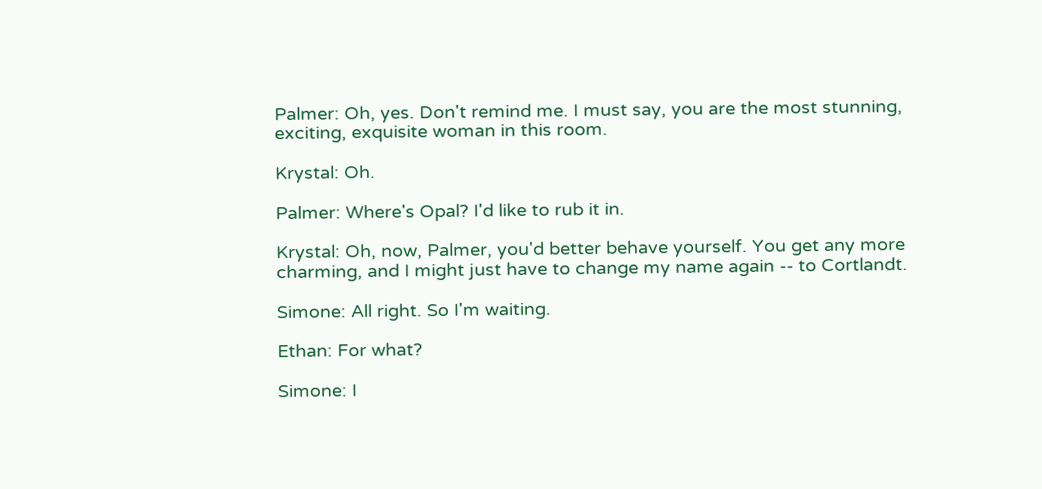Palmer: Oh, yes. Don't remind me. I must say, you are the most stunning, exciting, exquisite woman in this room.

Krystal: Oh.

Palmer: Where's Opal? I'd like to rub it in.

Krystal: Oh, now, Palmer, you'd better behave yourself. You get any more charming, and I might just have to change my name again -- to Cortlandt.

Simone: All right. So I'm waiting.

Ethan: For what?

Simone: I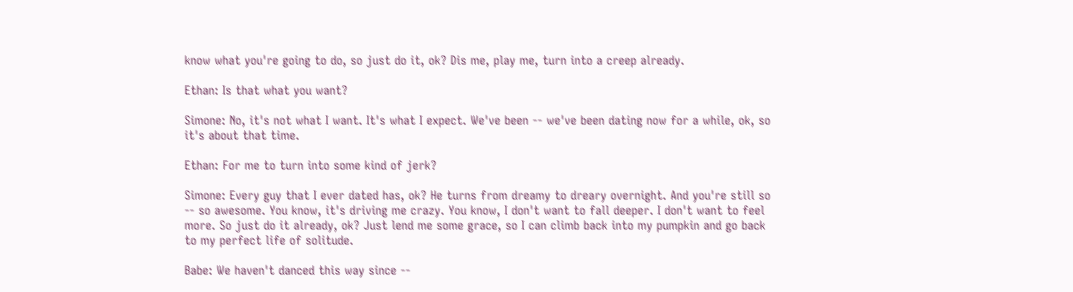know what you're going to do, so just do it, ok? Dis me, play me, turn into a creep already.

Ethan: Is that what you want?

Simone: No, it's not what I want. It's what I expect. We've been -- we've been dating now for a while, ok, so it's about that time.

Ethan: For me to turn into some kind of jerk?

Simone: Every guy that I ever dated has, ok? He turns from dreamy to dreary overnight. And you're still so -- so awesome. You know, it's driving me crazy. You know, I don't want to fall deeper. I don't want to feel more. So just do it already, ok? Just lend me some grace, so I can climb back into my pumpkin and go back to my perfect life of solitude.

Babe: We haven't danced this way since --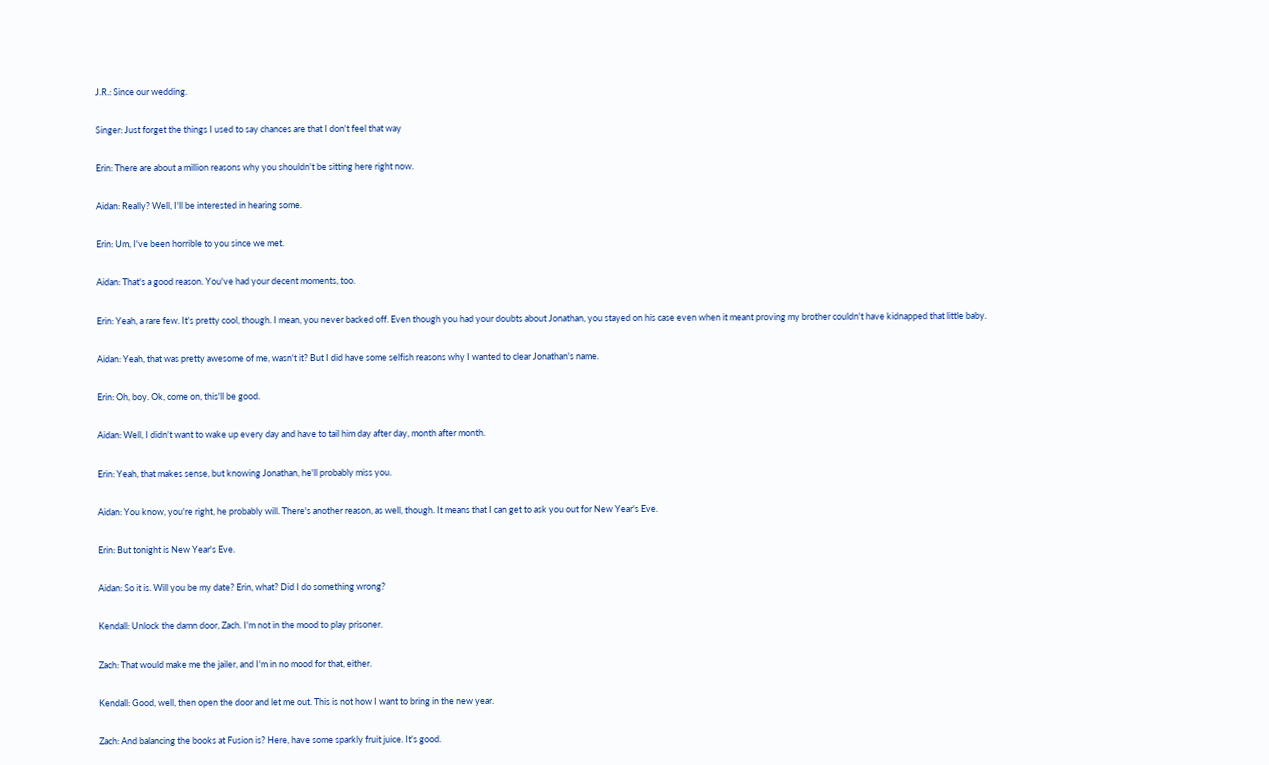J.R.: Since our wedding.

Singer: Just forget the things I used to say chances are that I don't feel that way

Erin: There are about a million reasons why you shouldn't be sitting here right now.

Aidan: Really? Well, I'll be interested in hearing some.

Erin: Um, I've been horrible to you since we met.

Aidan: That's a good reason. You've had your decent moments, too.

Erin: Yeah, a rare few. It's pretty cool, though. I mean, you never backed off. Even though you had your doubts about Jonathan, you stayed on his case even when it meant proving my brother couldn't have kidnapped that little baby.

Aidan: Yeah, that was pretty awesome of me, wasn't it? But I did have some selfish reasons why I wanted to clear Jonathan's name.

Erin: Oh, boy. Ok, come on, this'll be good.

Aidan: Well, I didn't want to wake up every day and have to tail him day after day, month after month.

Erin: Yeah, that makes sense, but knowing Jonathan, he'll probably miss you.

Aidan: You know, you're right, he probably will. There's another reason, as well, though. It means that I can get to ask you out for New Year's Eve.

Erin: But tonight is New Year's Eve.

Aidan: So it is. Will you be my date? Erin, what? Did I do something wrong?

Kendall: Unlock the damn door, Zach. I'm not in the mood to play prisoner.

Zach: That would make me the jailer, and I'm in no mood for that, either.

Kendall: Good, well, then open the door and let me out. This is not how I want to bring in the new year.

Zach: And balancing the books at Fusion is? Here, have some sparkly fruit juice. It's good.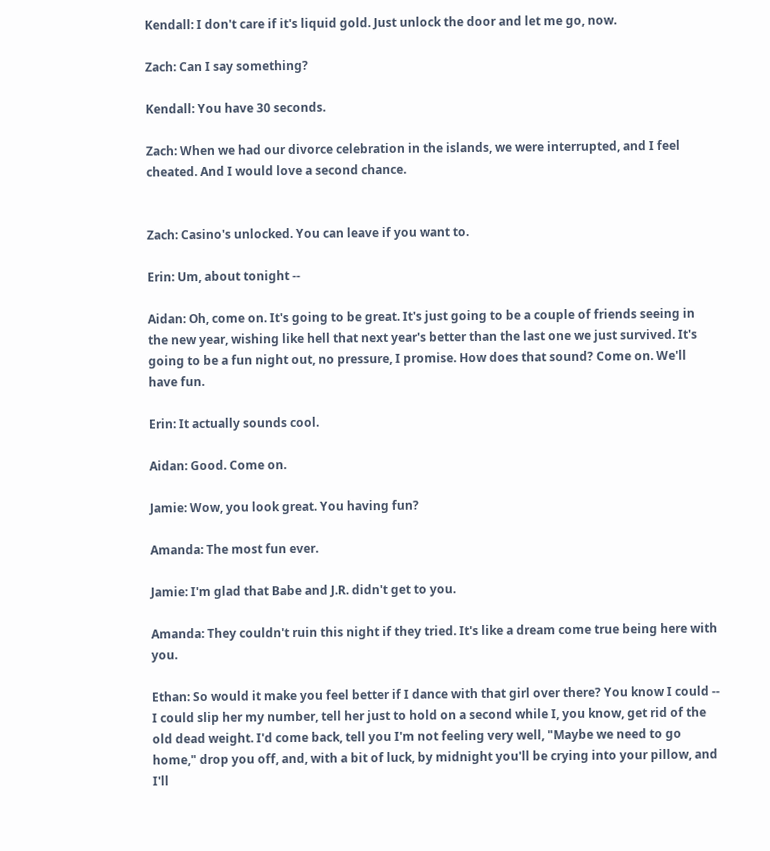Kendall: I don't care if it's liquid gold. Just unlock the door and let me go, now.

Zach: Can I say something?

Kendall: You have 30 seconds.

Zach: When we had our divorce celebration in the islands, we were interrupted, and I feel cheated. And I would love a second chance.


Zach: Casino's unlocked. You can leave if you want to.

Erin: Um, about tonight --

Aidan: Oh, come on. It's going to be great. It's just going to be a couple of friends seeing in the new year, wishing like hell that next year's better than the last one we just survived. It's going to be a fun night out, no pressure, I promise. How does that sound? Come on. We'll have fun.

Erin: It actually sounds cool.

Aidan: Good. Come on.

Jamie: Wow, you look great. You having fun?

Amanda: The most fun ever.

Jamie: I'm glad that Babe and J.R. didn't get to you.

Amanda: They couldn't ruin this night if they tried. It's like a dream come true being here with you.

Ethan: So would it make you feel better if I dance with that girl over there? You know I could -- I could slip her my number, tell her just to hold on a second while I, you know, get rid of the old dead weight. I'd come back, tell you I'm not feeling very well, "Maybe we need to go home," drop you off, and, with a bit of luck, by midnight you'll be crying into your pillow, and I'll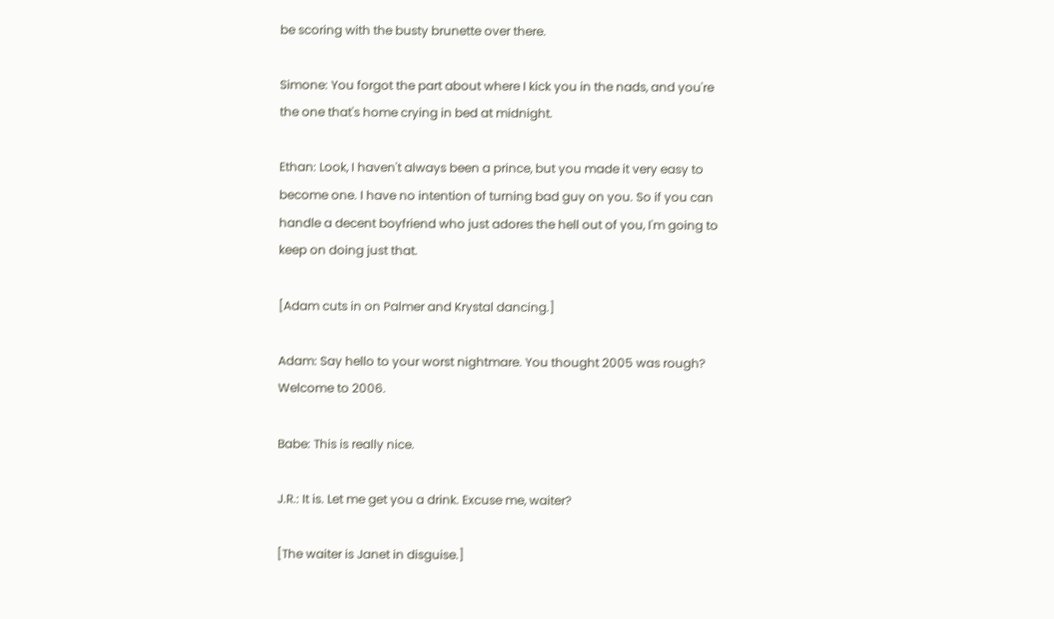be scoring with the busty brunette over there.

Simone: You forgot the part about where I kick you in the nads, and you're the one that's home crying in bed at midnight.

Ethan: Look, I haven't always been a prince, but you made it very easy to become one. I have no intention of turning bad guy on you. So if you can handle a decent boyfriend who just adores the hell out of you, I'm going to keep on doing just that.

[Adam cuts in on Palmer and Krystal dancing.]

Adam: Say hello to your worst nightmare. You thought 2005 was rough? Welcome to 2006.

Babe: This is really nice.

J.R.: It is. Let me get you a drink. Excuse me, waiter?

[The waiter is Janet in disguise.]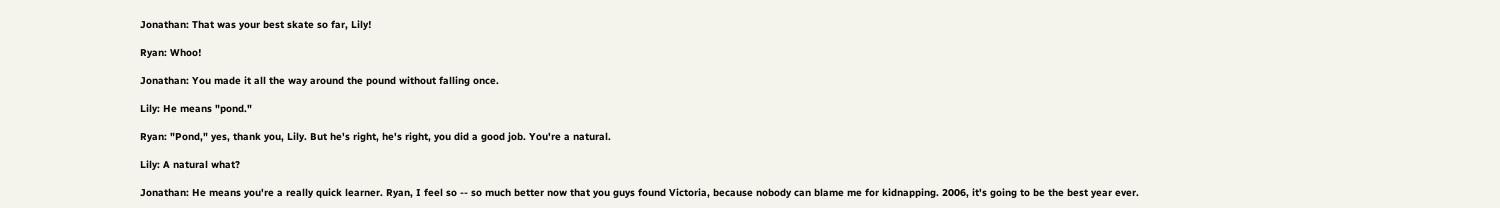Jonathan: That was your best skate so far, Lily!

Ryan: Whoo!

Jonathan: You made it all the way around the pound without falling once.

Lily: He means "pond."

Ryan: "Pond," yes, thank you, Lily. But he's right, he's right, you did a good job. You're a natural.

Lily: A natural what?

Jonathan: He means you're a really quick learner. Ryan, I feel so -- so much better now that you guys found Victoria, because nobody can blame me for kidnapping. 2006, it's going to be the best year ever.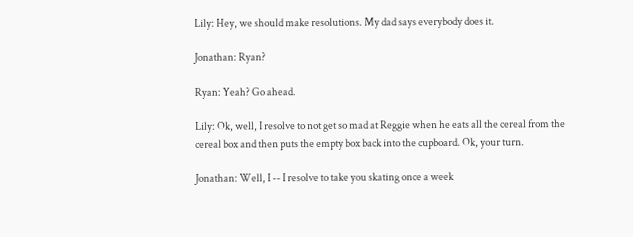Lily: Hey, we should make resolutions. My dad says everybody does it.

Jonathan: Ryan?

Ryan: Yeah? Go ahead.

Lily: Ok, well, I resolve to not get so mad at Reggie when he eats all the cereal from the cereal box and then puts the empty box back into the cupboard. Ok, your turn.

Jonathan: Well, I -- I resolve to take you skating once a week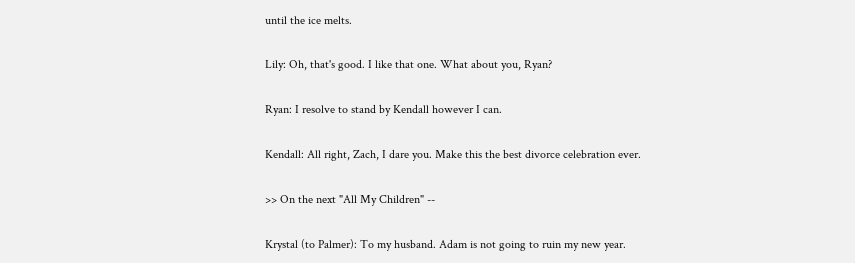until the ice melts.

Lily: Oh, that's good. I like that one. What about you, Ryan?

Ryan: I resolve to stand by Kendall however I can.

Kendall: All right, Zach, I dare you. Make this the best divorce celebration ever.

>> On the next "All My Children" --

Krystal (to Palmer): To my husband. Adam is not going to ruin my new year.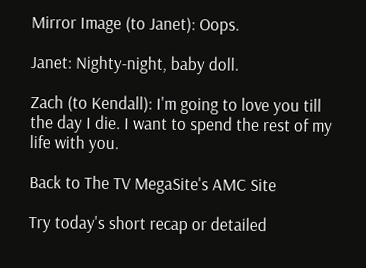Mirror Image (to Janet): Oops.

Janet: Nighty-night, baby doll.

Zach (to Kendall): I'm going to love you till the day I die. I want to spend the rest of my life with you.

Back to The TV MegaSite's AMC Site

Try today's short recap or detailed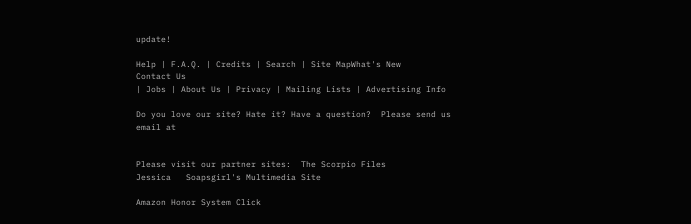update!

Help | F.A.Q. | Credits | Search | Site MapWhat's New
Contact Us
| Jobs | About Us | Privacy | Mailing Lists | Advertising Info

Do you love our site? Hate it? Have a question?  Please send us email at


Please visit our partner sites:  The Scorpio Files
Jessica   Soapsgirl's Multimedia Site

Amazon Honor System Click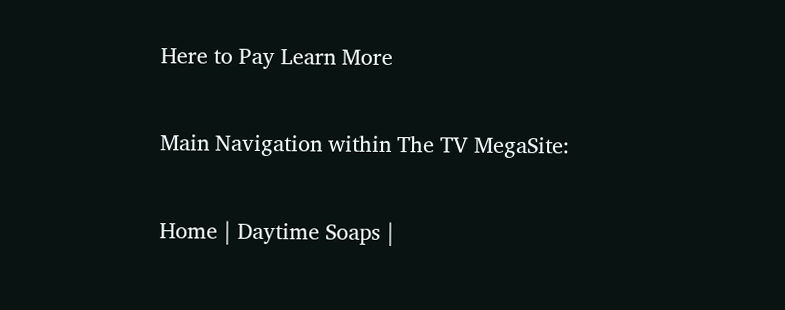Here to Pay Learn More

Main Navigation within The TV MegaSite:

Home | Daytime Soaps |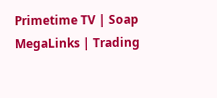Primetime TV | Soap MegaLinks | Trading